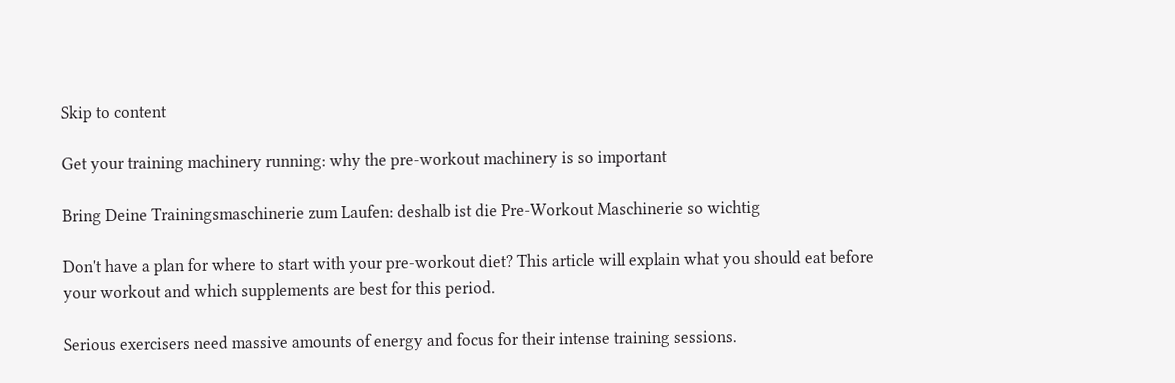Skip to content

Get your training machinery running: why the pre-workout machinery is so important

Bring Deine Trainingsmaschinerie zum Laufen: deshalb ist die Pre-Workout Maschinerie so wichtig

Don't have a plan for where to start with your pre-workout diet? This article will explain what you should eat before your workout and which supplements are best for this period.

Serious exercisers need massive amounts of energy and focus for their intense training sessions.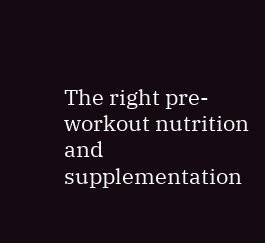The right pre-workout nutrition and supplementation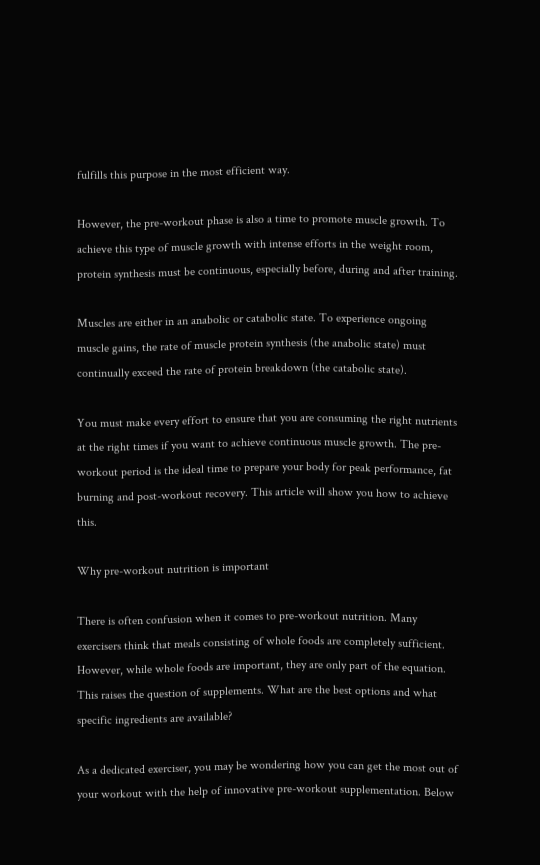fulfills this purpose in the most efficient way.

However, the pre-workout phase is also a time to promote muscle growth. To achieve this type of muscle growth with intense efforts in the weight room, protein synthesis must be continuous, especially before, during and after training.

Muscles are either in an anabolic or catabolic state. To experience ongoing muscle gains, the rate of muscle protein synthesis (the anabolic state) must continually exceed the rate of protein breakdown (the catabolic state).

You must make every effort to ensure that you are consuming the right nutrients at the right times if you want to achieve continuous muscle growth. The pre-workout period is the ideal time to prepare your body for peak performance, fat burning and post-workout recovery. This article will show you how to achieve this.

Why pre-workout nutrition is important

There is often confusion when it comes to pre-workout nutrition. Many exercisers think that meals consisting of whole foods are completely sufficient. However, while whole foods are important, they are only part of the equation. This raises the question of supplements. What are the best options and what specific ingredients are available?

As a dedicated exerciser, you may be wondering how you can get the most out of your workout with the help of innovative pre-workout supplementation. Below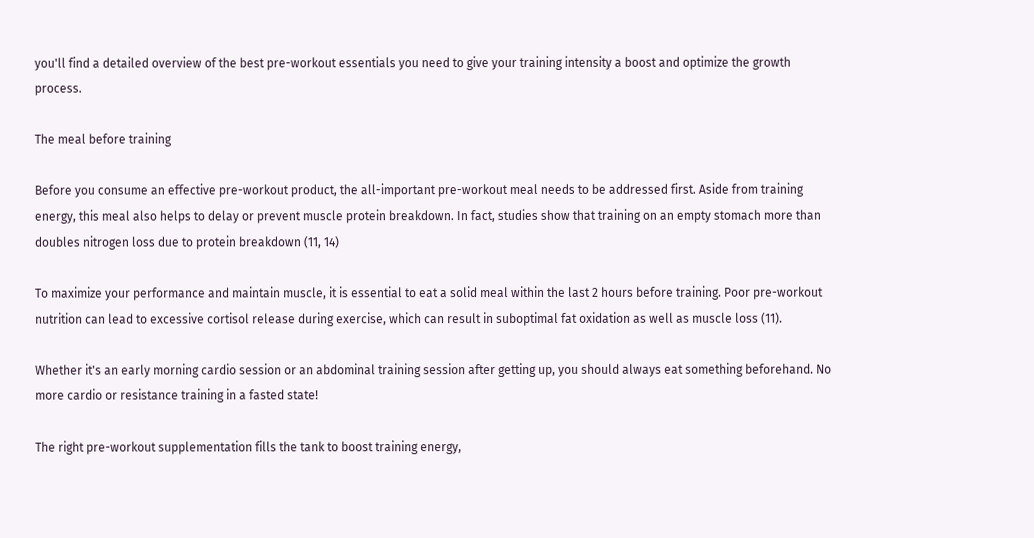you'll find a detailed overview of the best pre-workout essentials you need to give your training intensity a boost and optimize the growth process.

The meal before training

Before you consume an effective pre-workout product, the all-important pre-workout meal needs to be addressed first. Aside from training energy, this meal also helps to delay or prevent muscle protein breakdown. In fact, studies show that training on an empty stomach more than doubles nitrogen loss due to protein breakdown (11, 14)

To maximize your performance and maintain muscle, it is essential to eat a solid meal within the last 2 hours before training. Poor pre-workout nutrition can lead to excessive cortisol release during exercise, which can result in suboptimal fat oxidation as well as muscle loss (11).

Whether it's an early morning cardio session or an abdominal training session after getting up, you should always eat something beforehand. No more cardio or resistance training in a fasted state!

The right pre-workout supplementation fills the tank to boost training energy,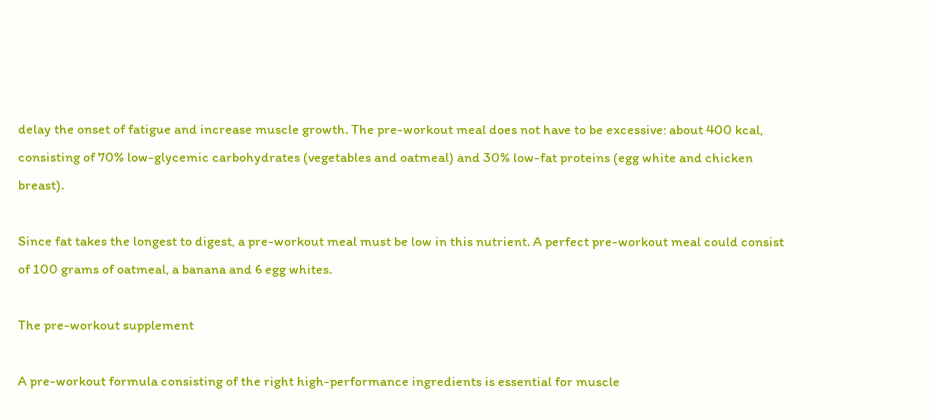delay the onset of fatigue and increase muscle growth. The pre-workout meal does not have to be excessive: about 400 kcal, consisting of 70% low-glycemic carbohydrates (vegetables and oatmeal) and 30% low-fat proteins (egg white and chicken breast).

Since fat takes the longest to digest, a pre-workout meal must be low in this nutrient. A perfect pre-workout meal could consist of 100 grams of oatmeal, a banana and 6 egg whites.

The pre-workout supplement

A pre-workout formula consisting of the right high-performance ingredients is essential for muscle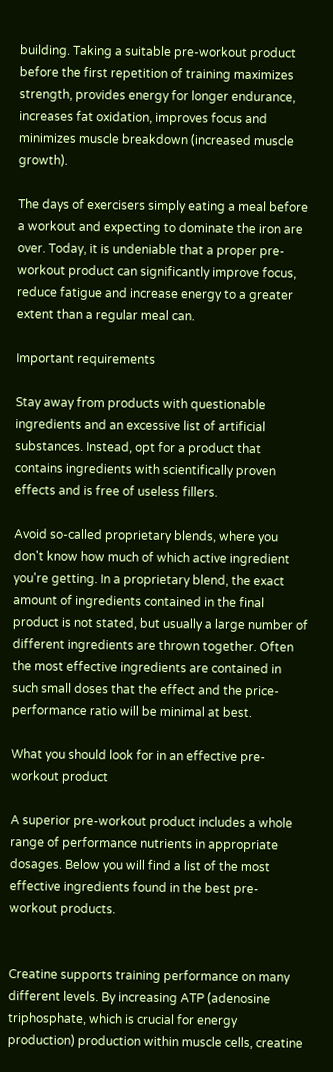building. Taking a suitable pre-workout product before the first repetition of training maximizes strength, provides energy for longer endurance, increases fat oxidation, improves focus and minimizes muscle breakdown (increased muscle growth).

The days of exercisers simply eating a meal before a workout and expecting to dominate the iron are over. Today, it is undeniable that a proper pre-workout product can significantly improve focus, reduce fatigue and increase energy to a greater extent than a regular meal can.

Important requirements

Stay away from products with questionable ingredients and an excessive list of artificial substances. Instead, opt for a product that contains ingredients with scientifically proven effects and is free of useless fillers.

Avoid so-called proprietary blends, where you don't know how much of which active ingredient you're getting. In a proprietary blend, the exact amount of ingredients contained in the final product is not stated, but usually a large number of different ingredients are thrown together. Often the most effective ingredients are contained in such small doses that the effect and the price-performance ratio will be minimal at best.

What you should look for in an effective pre-workout product

A superior pre-workout product includes a whole range of performance nutrients in appropriate dosages. Below you will find a list of the most effective ingredients found in the best pre-workout products.


Creatine supports training performance on many different levels. By increasing ATP (adenosine triphosphate, which is crucial for energy production) production within muscle cells, creatine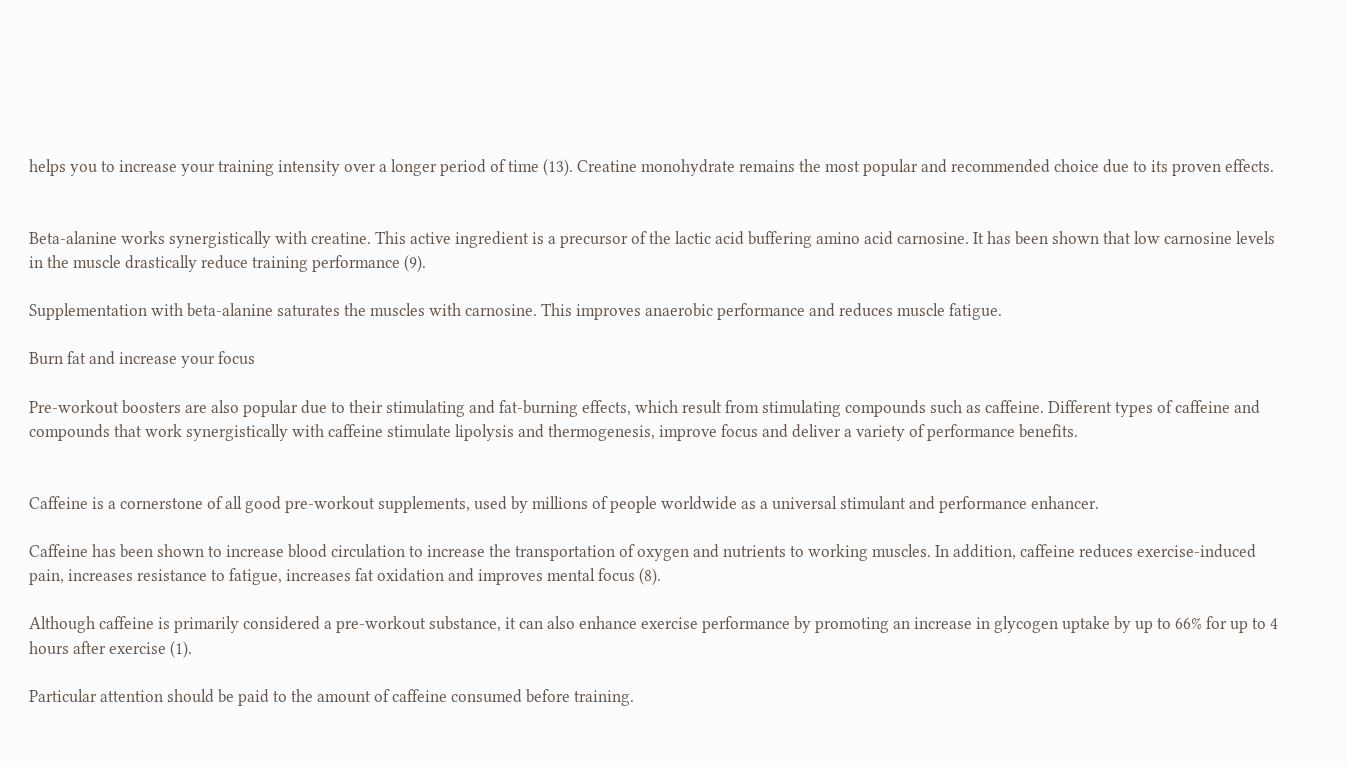helps you to increase your training intensity over a longer period of time (13). Creatine monohydrate remains the most popular and recommended choice due to its proven effects.


Beta-alanine works synergistically with creatine. This active ingredient is a precursor of the lactic acid buffering amino acid carnosine. It has been shown that low carnosine levels in the muscle drastically reduce training performance (9).

Supplementation with beta-alanine saturates the muscles with carnosine. This improves anaerobic performance and reduces muscle fatigue.

Burn fat and increase your focus

Pre-workout boosters are also popular due to their stimulating and fat-burning effects, which result from stimulating compounds such as caffeine. Different types of caffeine and compounds that work synergistically with caffeine stimulate lipolysis and thermogenesis, improve focus and deliver a variety of performance benefits.


Caffeine is a cornerstone of all good pre-workout supplements, used by millions of people worldwide as a universal stimulant and performance enhancer.

Caffeine has been shown to increase blood circulation to increase the transportation of oxygen and nutrients to working muscles. In addition, caffeine reduces exercise-induced pain, increases resistance to fatigue, increases fat oxidation and improves mental focus (8).

Although caffeine is primarily considered a pre-workout substance, it can also enhance exercise performance by promoting an increase in glycogen uptake by up to 66% for up to 4 hours after exercise (1).

Particular attention should be paid to the amount of caffeine consumed before training.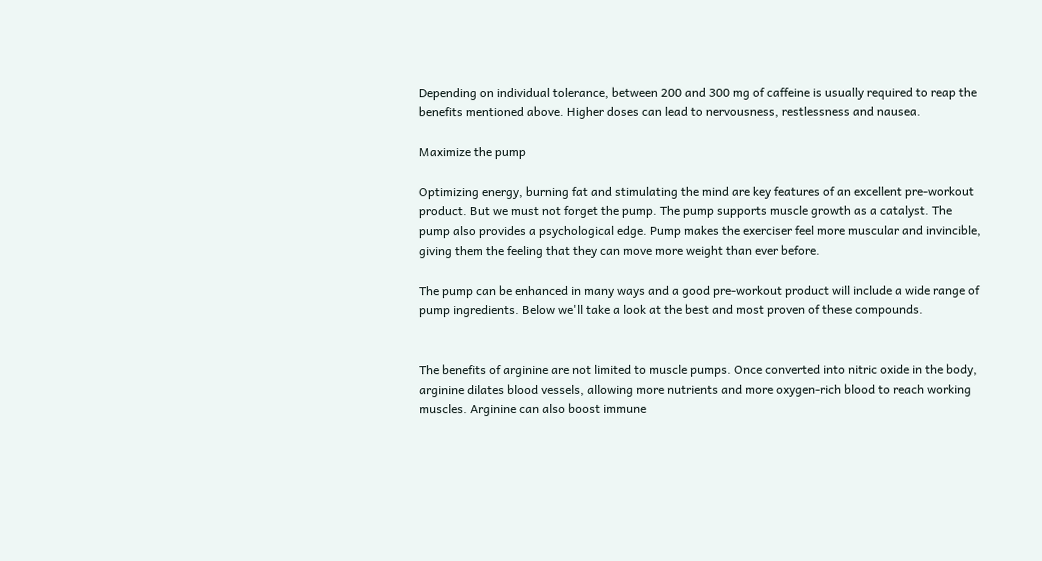Depending on individual tolerance, between 200 and 300 mg of caffeine is usually required to reap the benefits mentioned above. Higher doses can lead to nervousness, restlessness and nausea.

Maximize the pump

Optimizing energy, burning fat and stimulating the mind are key features of an excellent pre-workout product. But we must not forget the pump. The pump supports muscle growth as a catalyst. The pump also provides a psychological edge. Pump makes the exerciser feel more muscular and invincible, giving them the feeling that they can move more weight than ever before.

The pump can be enhanced in many ways and a good pre-workout product will include a wide range of pump ingredients. Below we'll take a look at the best and most proven of these compounds.


The benefits of arginine are not limited to muscle pumps. Once converted into nitric oxide in the body, arginine dilates blood vessels, allowing more nutrients and more oxygen-rich blood to reach working muscles. Arginine can also boost immune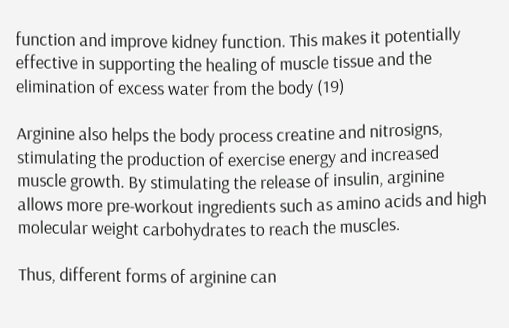function and improve kidney function. This makes it potentially effective in supporting the healing of muscle tissue and the elimination of excess water from the body (19)

Arginine also helps the body process creatine and nitrosigns, stimulating the production of exercise energy and increased muscle growth. By stimulating the release of insulin, arginine allows more pre-workout ingredients such as amino acids and high molecular weight carbohydrates to reach the muscles.

Thus, different forms of arginine can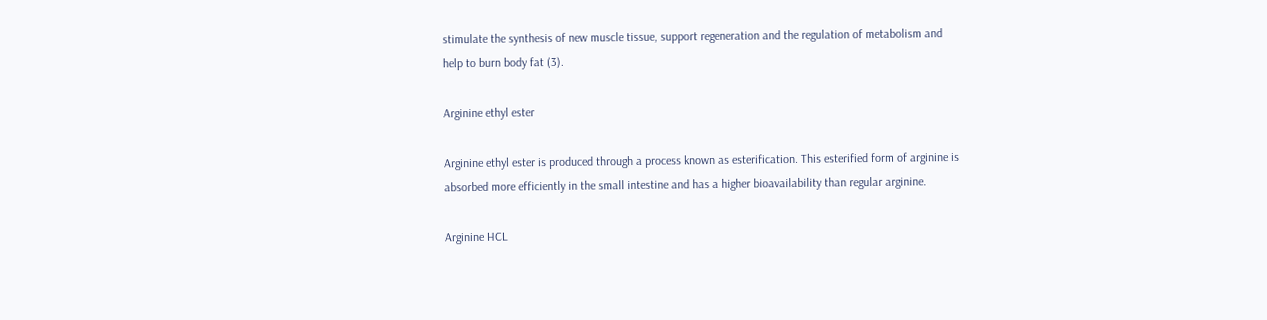stimulate the synthesis of new muscle tissue, support regeneration and the regulation of metabolism and help to burn body fat (3).

Arginine ethyl ester

Arginine ethyl ester is produced through a process known as esterification. This esterified form of arginine is absorbed more efficiently in the small intestine and has a higher bioavailability than regular arginine.

Arginine HCL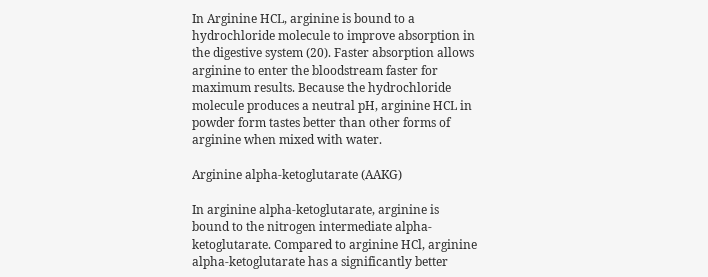In Arginine HCL, arginine is bound to a hydrochloride molecule to improve absorption in the digestive system (20). Faster absorption allows arginine to enter the bloodstream faster for maximum results. Because the hydrochloride molecule produces a neutral pH, arginine HCL in powder form tastes better than other forms of arginine when mixed with water.

Arginine alpha-ketoglutarate (AAKG)

In arginine alpha-ketoglutarate, arginine is bound to the nitrogen intermediate alpha-ketoglutarate. Compared to arginine HCl, arginine alpha-ketoglutarate has a significantly better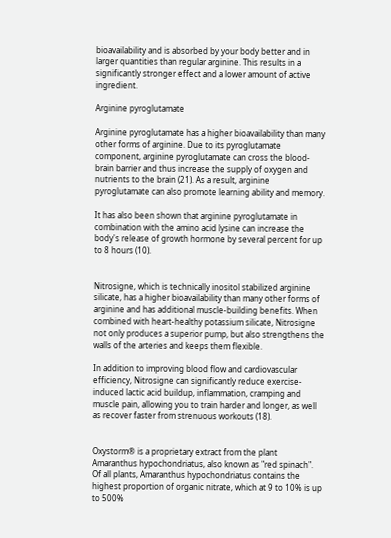bioavailability and is absorbed by your body better and in larger quantities than regular arginine. This results in a significantly stronger effect and a lower amount of active ingredient.

Arginine pyroglutamate

Arginine pyroglutamate has a higher bioavailability than many other forms of arginine. Due to its pyroglutamate component, arginine pyroglutamate can cross the blood-brain barrier and thus increase the supply of oxygen and nutrients to the brain (21). As a result, arginine pyroglutamate can also promote learning ability and memory.

It has also been shown that arginine pyroglutamate in combination with the amino acid lysine can increase the body's release of growth hormone by several percent for up to 8 hours (10).


Nitrosigne, which is technically inositol stabilized arginine silicate, has a higher bioavailability than many other forms of arginine and has additional muscle-building benefits. When combined with heart-healthy potassium silicate, Nitrosigne not only produces a superior pump, but also strengthens the walls of the arteries and keeps them flexible.

In addition to improving blood flow and cardiovascular efficiency, Nitrosigne can significantly reduce exercise-induced lactic acid buildup, inflammation, cramping and muscle pain, allowing you to train harder and longer, as well as recover faster from strenuous workouts (18).


Oxystorm® is a proprietary extract from the plant Amaranthus hypochondriatus, also known as "red spinach". Of all plants, Amaranthus hypochondriatus contains the highest proportion of organic nitrate, which at 9 to 10% is up to 500%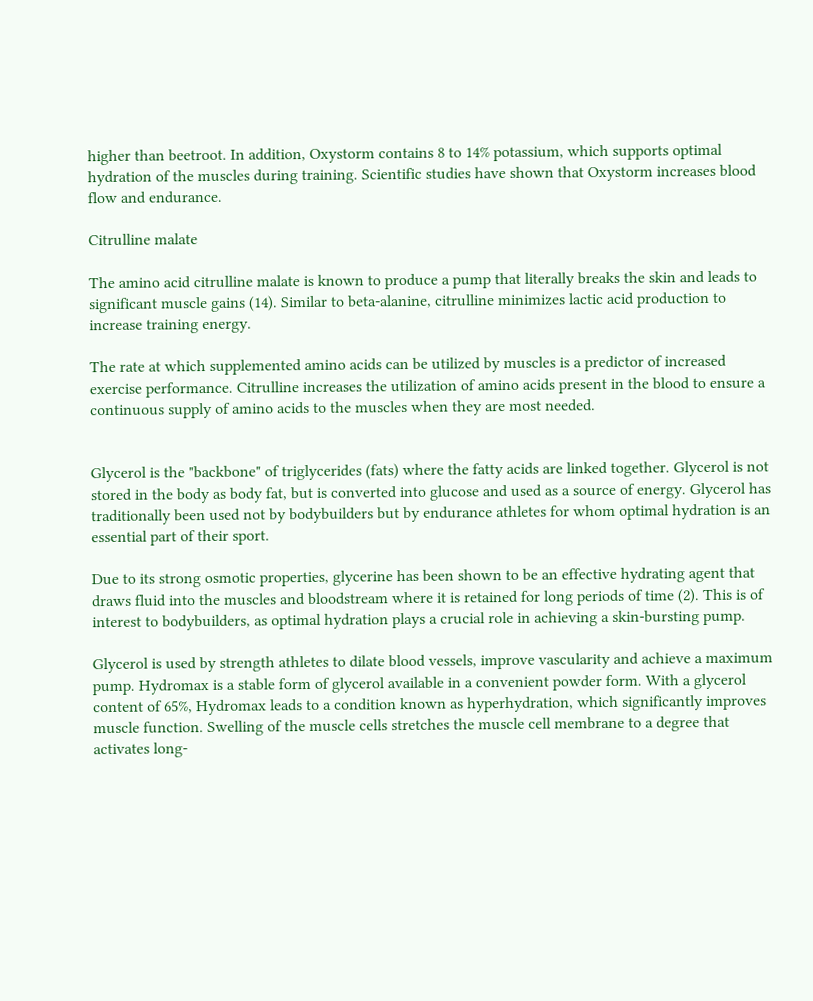higher than beetroot. In addition, Oxystorm contains 8 to 14% potassium, which supports optimal hydration of the muscles during training. Scientific studies have shown that Oxystorm increases blood flow and endurance.

Citrulline malate

The amino acid citrulline malate is known to produce a pump that literally breaks the skin and leads to significant muscle gains (14). Similar to beta-alanine, citrulline minimizes lactic acid production to increase training energy.

The rate at which supplemented amino acids can be utilized by muscles is a predictor of increased exercise performance. Citrulline increases the utilization of amino acids present in the blood to ensure a continuous supply of amino acids to the muscles when they are most needed.


Glycerol is the "backbone" of triglycerides (fats) where the fatty acids are linked together. Glycerol is not stored in the body as body fat, but is converted into glucose and used as a source of energy. Glycerol has traditionally been used not by bodybuilders but by endurance athletes for whom optimal hydration is an essential part of their sport.

Due to its strong osmotic properties, glycerine has been shown to be an effective hydrating agent that draws fluid into the muscles and bloodstream where it is retained for long periods of time (2). This is of interest to bodybuilders, as optimal hydration plays a crucial role in achieving a skin-bursting pump.

Glycerol is used by strength athletes to dilate blood vessels, improve vascularity and achieve a maximum pump. Hydromax is a stable form of glycerol available in a convenient powder form. With a glycerol content of 65%, Hydromax leads to a condition known as hyperhydration, which significantly improves muscle function. Swelling of the muscle cells stretches the muscle cell membrane to a degree that activates long-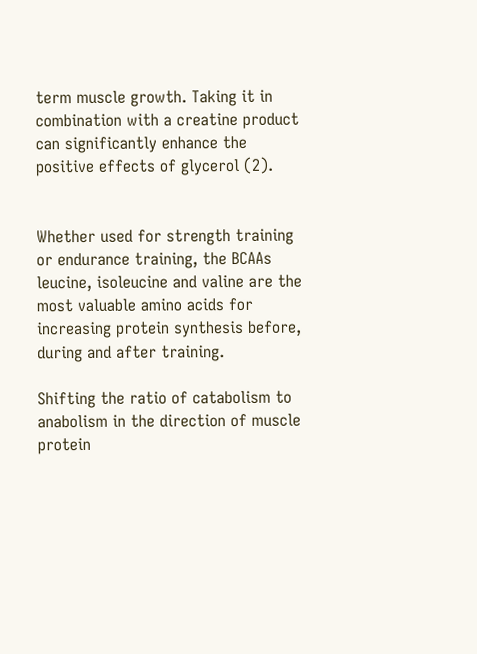term muscle growth. Taking it in combination with a creatine product can significantly enhance the positive effects of glycerol (2).


Whether used for strength training or endurance training, the BCAAs leucine, isoleucine and valine are the most valuable amino acids for increasing protein synthesis before, during and after training.

Shifting the ratio of catabolism to anabolism in the direction of muscle protein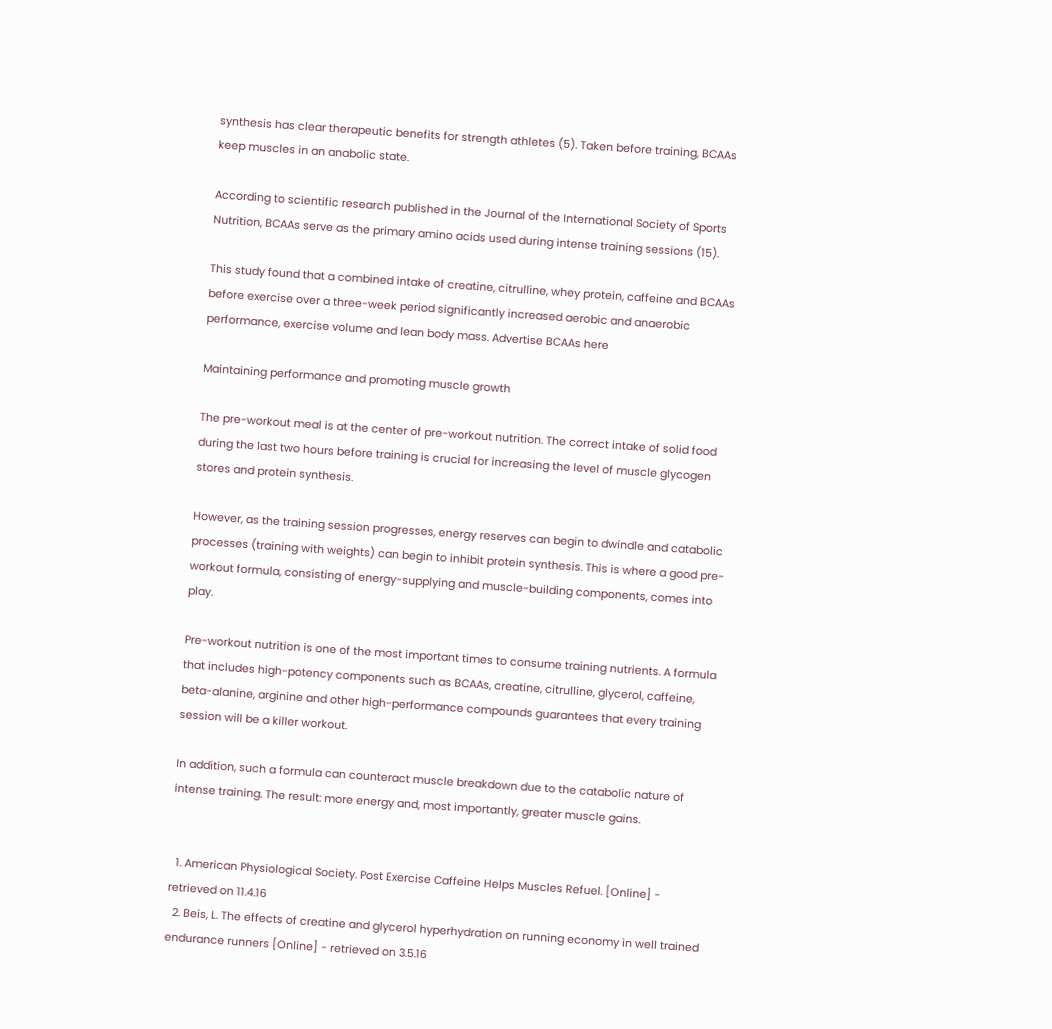synthesis has clear therapeutic benefits for strength athletes (5). Taken before training, BCAAs keep muscles in an anabolic state.

According to scientific research published in the Journal of the International Society of Sports Nutrition, BCAAs serve as the primary amino acids used during intense training sessions (15).

This study found that a combined intake of creatine, citrulline, whey protein, caffeine and BCAAs before exercise over a three-week period significantly increased aerobic and anaerobic performance, exercise volume and lean body mass. Advertise BCAAs here

Maintaining performance and promoting muscle growth

The pre-workout meal is at the center of pre-workout nutrition. The correct intake of solid food during the last two hours before training is crucial for increasing the level of muscle glycogen stores and protein synthesis.

However, as the training session progresses, energy reserves can begin to dwindle and catabolic processes (training with weights) can begin to inhibit protein synthesis. This is where a good pre-workout formula, consisting of energy-supplying and muscle-building components, comes into play.

Pre-workout nutrition is one of the most important times to consume training nutrients. A formula that includes high-potency components such as BCAAs, creatine, citrulline, glycerol, caffeine, beta-alanine, arginine and other high-performance compounds guarantees that every training session will be a killer workout.

In addition, such a formula can counteract muscle breakdown due to the catabolic nature of intense training. The result: more energy and, most importantly, greater muscle gains.


  1. American Physiological Society. Post Exercise Caffeine Helps Muscles Refuel. [Online] - retrieved on 11.4.16
  2. Beis, L. The effects of creatine and glycerol hyperhydration on running economy in well trained endurance runners [Online] - retrieved on 3.5.16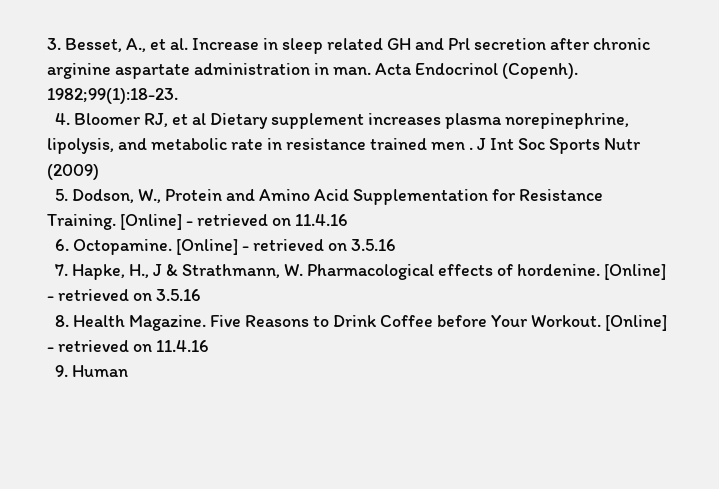3. Besset, A., et al. Increase in sleep related GH and Prl secretion after chronic arginine aspartate administration in man. Acta Endocrinol (Copenh). 1982;99(1):18-23.
  4. Bloomer RJ, et al Dietary supplement increases plasma norepinephrine, lipolysis, and metabolic rate in resistance trained men . J Int Soc Sports Nutr (2009)
  5. Dodson, W., Protein and Amino Acid Supplementation for Resistance Training. [Online] - retrieved on 11.4.16
  6. Octopamine. [Online] - retrieved on 3.5.16
  7. Hapke, H., J & Strathmann, W. Pharmacological effects of hordenine. [Online] - retrieved on 3.5.16
  8. Health Magazine. Five Reasons to Drink Coffee before Your Workout. [Online] - retrieved on 11.4.16
  9. Human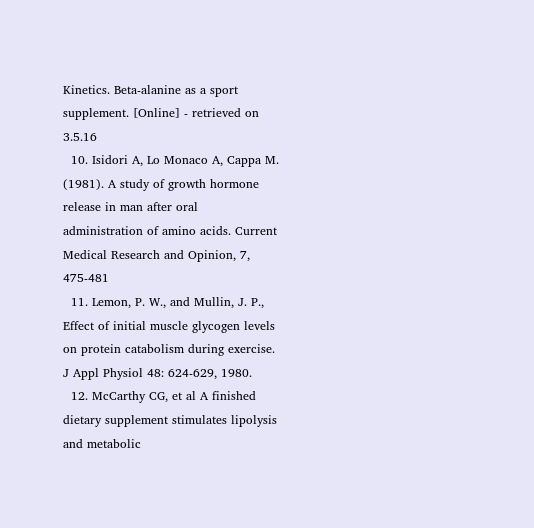Kinetics. Beta-alanine as a sport supplement. [Online] - retrieved on 3.5.16
  10. Isidori A, Lo Monaco A, Cappa M. (1981). A study of growth hormone release in man after oral administration of amino acids. Current Medical Research and Opinion, 7, 475-481
  11. Lemon, P. W., and Mullin, J. P., Effect of initial muscle glycogen levels on protein catabolism during exercise. J Appl Physiol 48: 624-629, 1980.
  12. McCarthy CG, et al A finished dietary supplement stimulates lipolysis and metabolic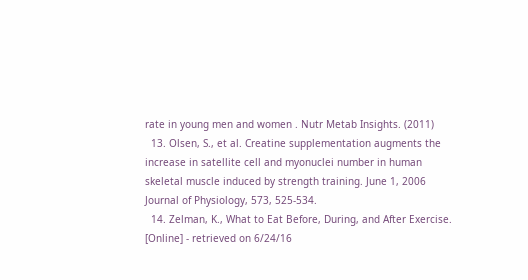rate in young men and women . Nutr Metab Insights. (2011)
  13. Olsen, S., et al. Creatine supplementation augments the increase in satellite cell and myonuclei number in human skeletal muscle induced by strength training. June 1, 2006 Journal of Physiology, 573, 525-534.
  14. Zelman, K., What to Eat Before, During, and After Exercise. [Online] - retrieved on 6/24/16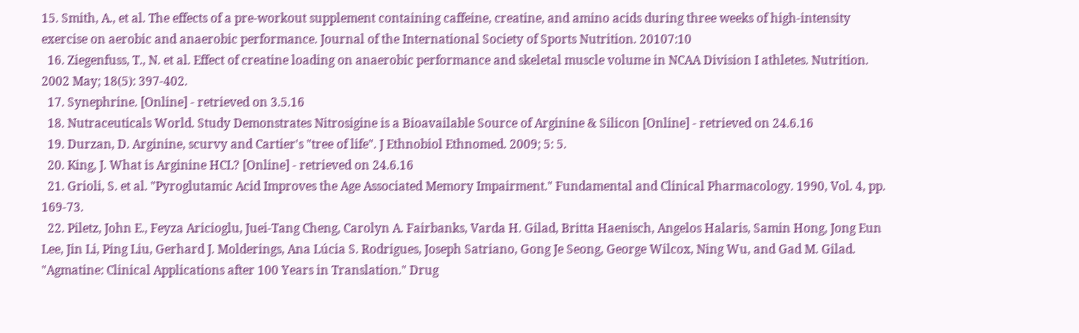15. Smith, A., et al. The effects of a pre-workout supplement containing caffeine, creatine, and amino acids during three weeks of high-intensity exercise on aerobic and anaerobic performance. Journal of the International Society of Sports Nutrition. 20107:10
  16. Ziegenfuss, T., N. et al. Effect of creatine loading on anaerobic performance and skeletal muscle volume in NCAA Division I athletes. Nutrition. 2002 May; 18(5): 397-402.
  17. Synephrine. [Online] - retrieved on 3.5.16
  18. Nutraceuticals World. Study Demonstrates Nitrosigine is a Bioavailable Source of Arginine & Silicon [Online] - retrieved on 24.6.16
  19. Durzan, D. Arginine, scurvy and Cartier's "tree of life". J Ethnobiol Ethnomed. 2009; 5: 5.
  20. King, J. What is Arginine HCL? [Online] - retrieved on 24.6.16
  21. Grioli, S. et al. "Pyroglutamic Acid Improves the Age Associated Memory Impairment." Fundamental and Clinical Pharmacology. 1990, Vol. 4, pp. 169-73.
  22. Piletz, John E., Feyza Aricioglu, Juei-Tang Cheng, Carolyn A. Fairbanks, Varda H. Gilad, Britta Haenisch, Angelos Halaris, Samin Hong, Jong Eun Lee, Jin Li, Ping Liu, Gerhard J. Molderings, Ana Lúcia S. Rodrigues, Joseph Satriano, Gong Je Seong, George Wilcox, Ning Wu, and Gad M. Gilad. "Agmatine: Clinical Applications after 100 Years in Translation." Drug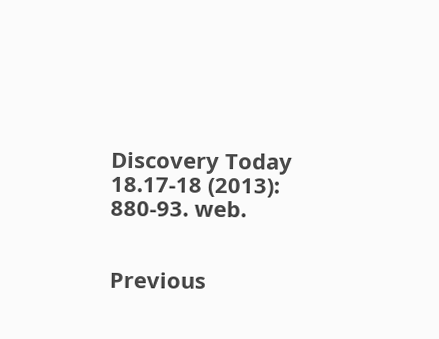Discovery Today 18.17-18 (2013): 880-93. web.


Previous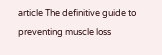article The definitive guide to preventing muscle loss